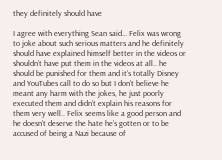they definitely should have

I agree with everything Sean said… Felix was wrong to joke about such serious matters and he definitely should have explained himself better in the videos or shouldn’t have put them in the videos at all.. he should be punished for them and it’s totally Disney and YouTubes call to do so but I don’t believe he meant any harm with the jokes, he just poorly executed them and didn’t explain his reasons for them very well.. Felix seems like a good person and he doesn’t deserve the hate he’s gotten or to be accused of being a Nazi because of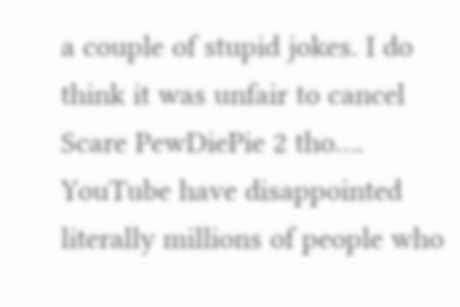a couple of stupid jokes. I do think it was unfair to cancel Scare PewDiePie 2 tho…. YouTube have disappointed literally millions of people who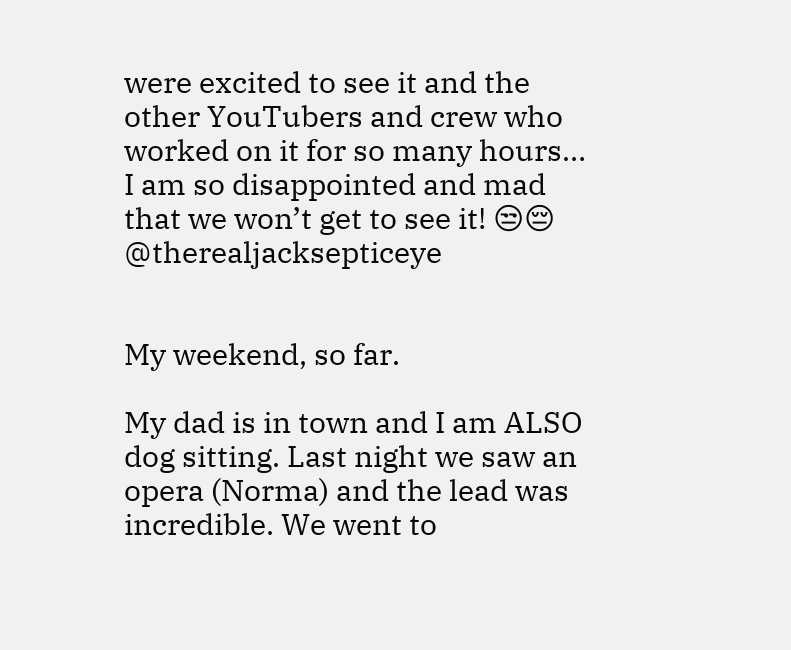were excited to see it and the other YouTubers and crew who worked on it for so many hours… I am so disappointed and mad that we won’t get to see it! 😒😔 @therealjacksepticeye


My weekend, so far.

My dad is in town and I am ALSO dog sitting. Last night we saw an opera (Norma) and the lead was incredible. We went to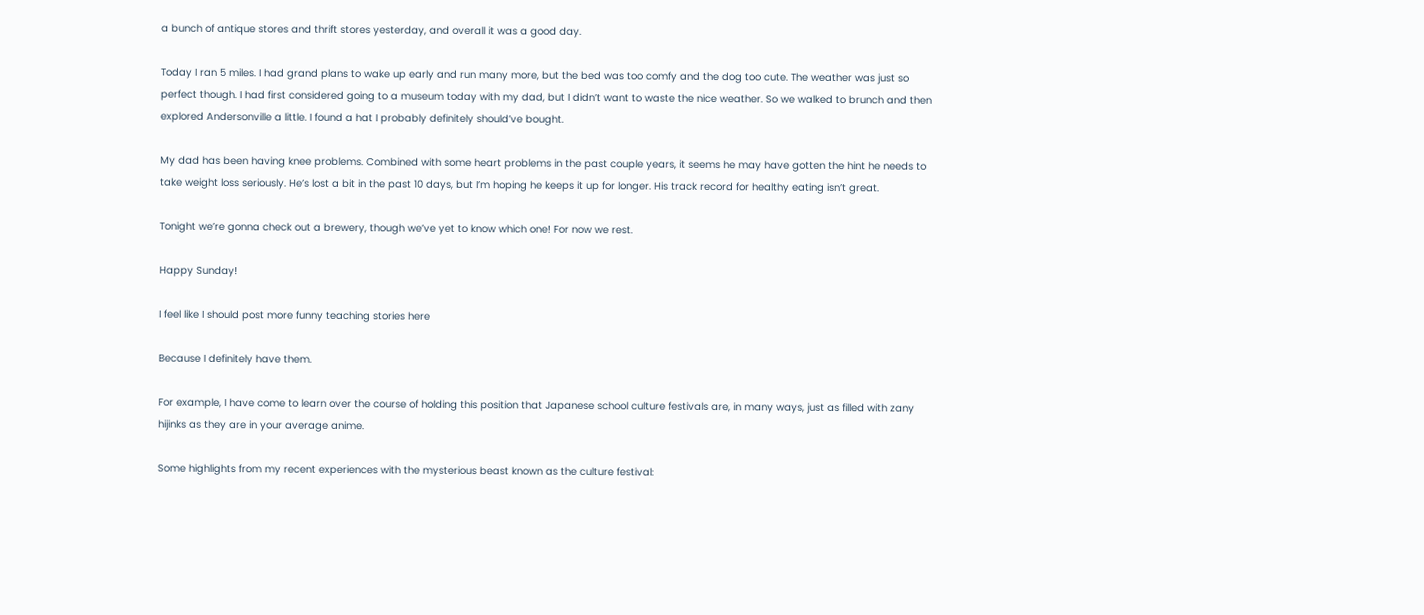a bunch of antique stores and thrift stores yesterday, and overall it was a good day.

Today I ran 5 miles. I had grand plans to wake up early and run many more, but the bed was too comfy and the dog too cute. The weather was just so perfect though. I had first considered going to a museum today with my dad, but I didn’t want to waste the nice weather. So we walked to brunch and then explored Andersonville a little. I found a hat I probably definitely should’ve bought.

My dad has been having knee problems. Combined with some heart problems in the past couple years, it seems he may have gotten the hint he needs to take weight loss seriously. He’s lost a bit in the past 10 days, but I’m hoping he keeps it up for longer. His track record for healthy eating isn’t great.

Tonight we’re gonna check out a brewery, though we’ve yet to know which one! For now we rest.

Happy Sunday!

I feel like I should post more funny teaching stories here

Because I definitely have them.

For example, I have come to learn over the course of holding this position that Japanese school culture festivals are, in many ways, just as filled with zany hijinks as they are in your average anime.

Some highlights from my recent experiences with the mysterious beast known as the culture festival: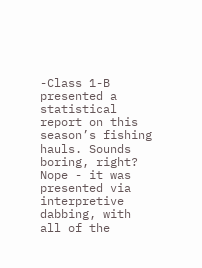-Class 1-B presented a statistical report on this season’s fishing hauls. Sounds boring, right? Nope - it was presented via interpretive dabbing, with all of the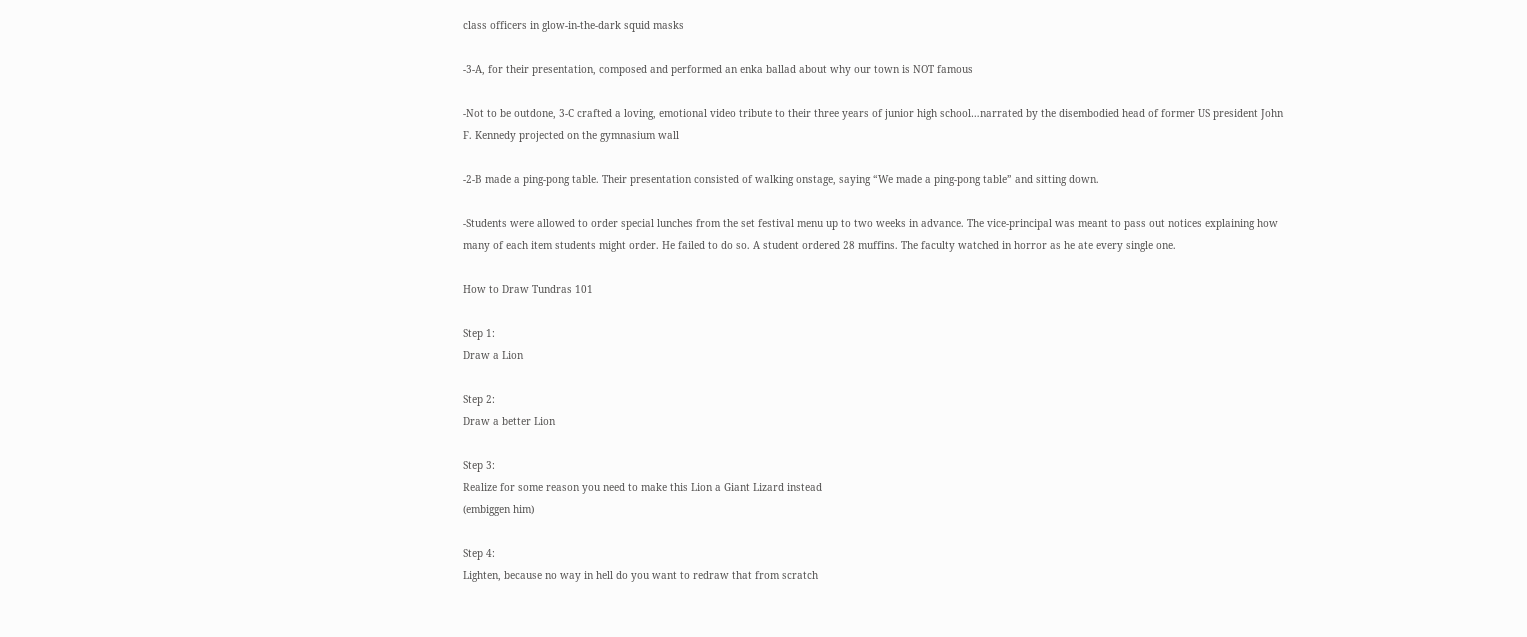class officers in glow-in-the-dark squid masks

-3-A, for their presentation, composed and performed an enka ballad about why our town is NOT famous

-Not to be outdone, 3-C crafted a loving, emotional video tribute to their three years of junior high school…narrated by the disembodied head of former US president John F. Kennedy projected on the gymnasium wall

-2-B made a ping-pong table. Their presentation consisted of walking onstage, saying “We made a ping-pong table” and sitting down.

-Students were allowed to order special lunches from the set festival menu up to two weeks in advance. The vice-principal was meant to pass out notices explaining how many of each item students might order. He failed to do so. A student ordered 28 muffins. The faculty watched in horror as he ate every single one.

How to Draw Tundras 101

Step 1:
Draw a Lion

Step 2:
Draw a better Lion

Step 3:
Realize for some reason you need to make this Lion a Giant Lizard instead
(embiggen him)

Step 4:
Lighten, because no way in hell do you want to redraw that from scratch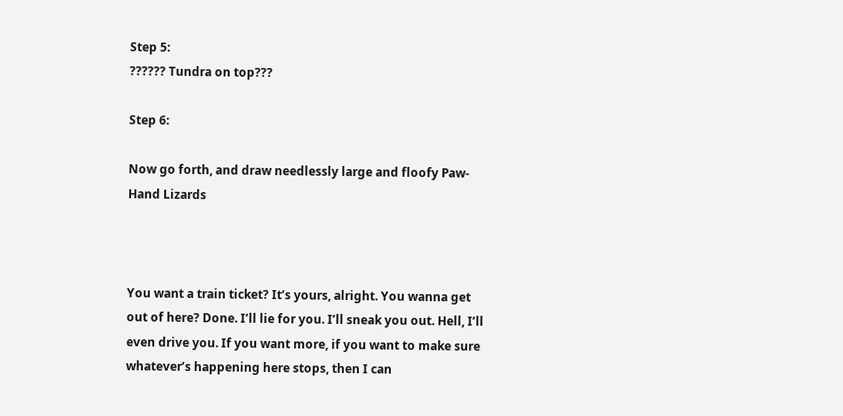Step 5:
?????? Tundra on top???

Step 6:

Now go forth, and draw needlessly large and floofy Paw-Hand Lizards



You want a train ticket? It’s yours, alright. You wanna get out of here? Done. I’ll lie for you. I’ll sneak you out. Hell, I’ll even drive you. If you want more, if you want to make sure whatever’s happening here stops, then I can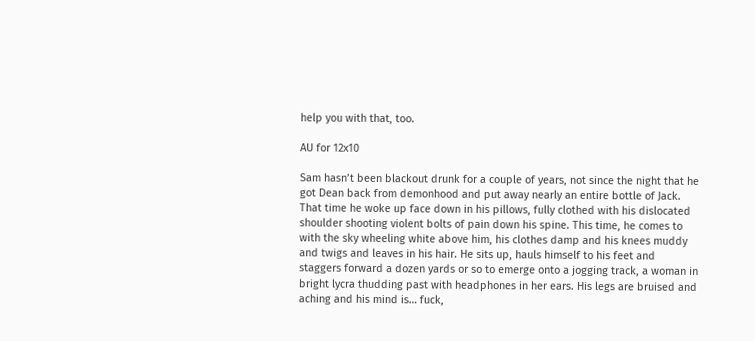help you with that, too.

AU for 12x10

Sam hasn’t been blackout drunk for a couple of years, not since the night that he got Dean back from demonhood and put away nearly an entire bottle of Jack. That time he woke up face down in his pillows, fully clothed with his dislocated shoulder shooting violent bolts of pain down his spine. This time, he comes to with the sky wheeling white above him, his clothes damp and his knees muddy and twigs and leaves in his hair. He sits up, hauls himself to his feet and staggers forward a dozen yards or so to emerge onto a jogging track, a woman in bright lycra thudding past with headphones in her ears. His legs are bruised and aching and his mind is… fuck,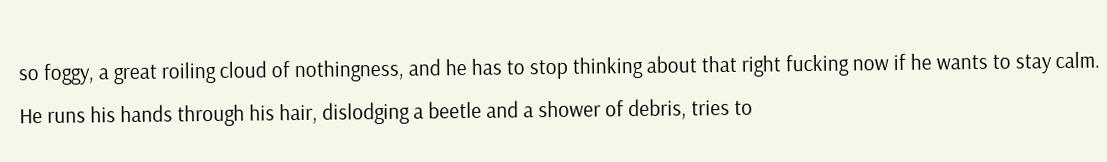so foggy, a great roiling cloud of nothingness, and he has to stop thinking about that right fucking now if he wants to stay calm. He runs his hands through his hair, dislodging a beetle and a shower of debris, tries to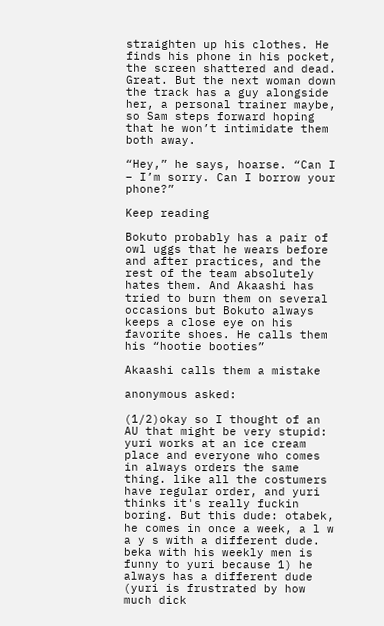straighten up his clothes. He finds his phone in his pocket, the screen shattered and dead. Great. But the next woman down the track has a guy alongside her, a personal trainer maybe, so Sam steps forward hoping that he won’t intimidate them both away.

“Hey,” he says, hoarse. “Can I – I’m sorry. Can I borrow your phone?”

Keep reading

Bokuto probably has a pair of owl uggs that he wears before and after practices, and the rest of the team absolutely hates them. And Akaashi has tried to burn them on several occasions but Bokuto always keeps a close eye on his favorite shoes. He calls them his “hootie booties”

Akaashi calls them a mistake

anonymous asked:

(1/2)okay so I thought of an AU that might be very stupid: yuri works at an ice cream place and everyone who comes in always orders the same thing. like all the costumers have regular order, and yuri thinks it's really fuckin boring. But this dude: otabek, he comes in once a week, a l w a y s with a different dude. beka with his weekly men is funny to yuri because 1) he always has a different dude (yuri is frustrated by how much dick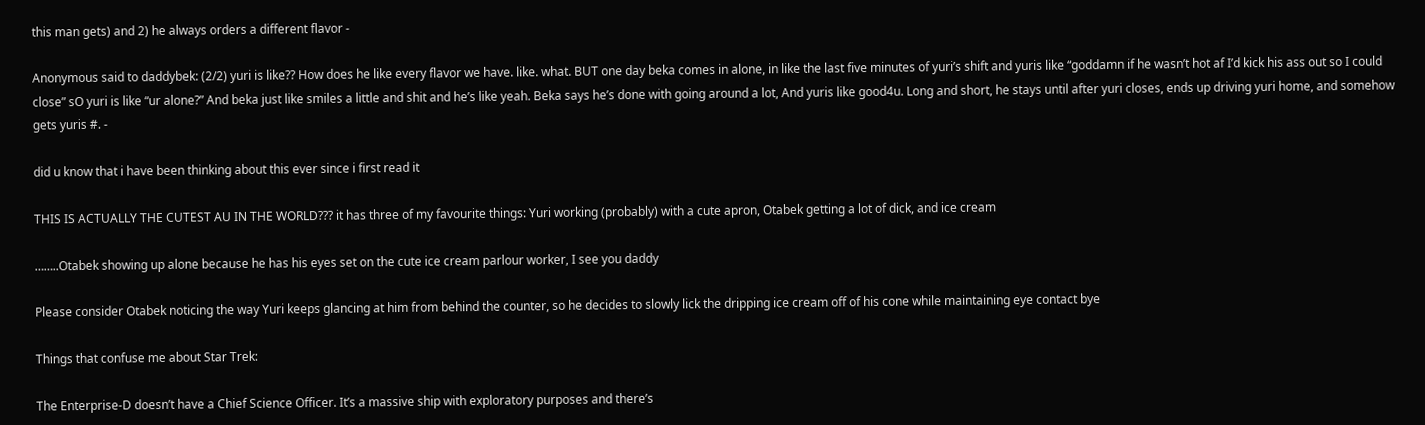this man gets) and 2) he always orders a different flavor -

Anonymous said to daddybek: (2/2) yuri is like?? How does he like every flavor we have. like. what. BUT one day beka comes in alone, in like the last five minutes of yuri’s shift and yuris like “goddamn if he wasn’t hot af I’d kick his ass out so I could close” sO yuri is like “ur alone?” And beka just like smiles a little and shit and he’s like yeah. Beka says he’s done with going around a lot, And yuris like good4u. Long and short, he stays until after yuri closes, ends up driving yuri home, and somehow gets yuris #. -

did u know that i have been thinking about this ever since i first read it

THIS IS ACTUALLY THE CUTEST AU IN THE WORLD??? it has three of my favourite things: Yuri working (probably) with a cute apron, Otabek getting a lot of dick, and ice cream

……..Otabek showing up alone because he has his eyes set on the cute ice cream parlour worker, I see you daddy

Please consider Otabek noticing the way Yuri keeps glancing at him from behind the counter, so he decides to slowly lick the dripping ice cream off of his cone while maintaining eye contact bye

Things that confuse me about Star Trek:

The Enterprise-D doesn’t have a Chief Science Officer. It’s a massive ship with exploratory purposes and there’s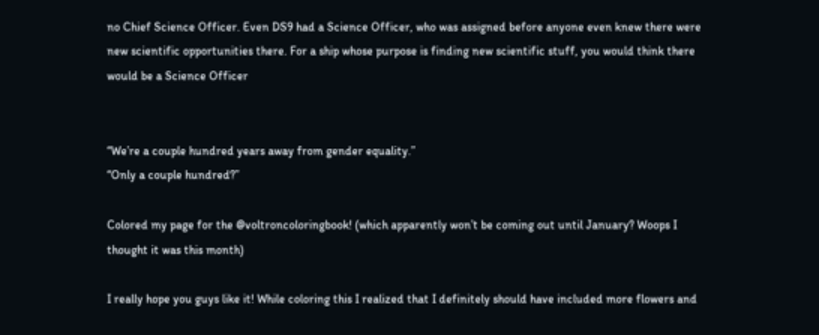no Chief Science Officer. Even DS9 had a Science Officer, who was assigned before anyone even knew there were new scientific opportunities there. For a ship whose purpose is finding new scientific stuff, you would think there would be a Science Officer


“We’re a couple hundred years away from gender equality.”
“Only a couple hundred?”

Colored my page for the @voltroncoloringbook! (which apparently won’t be coming out until January? Woops I thought it was this month)

I really hope you guys like it! While coloring this I realized that I definitely should have included more flowers and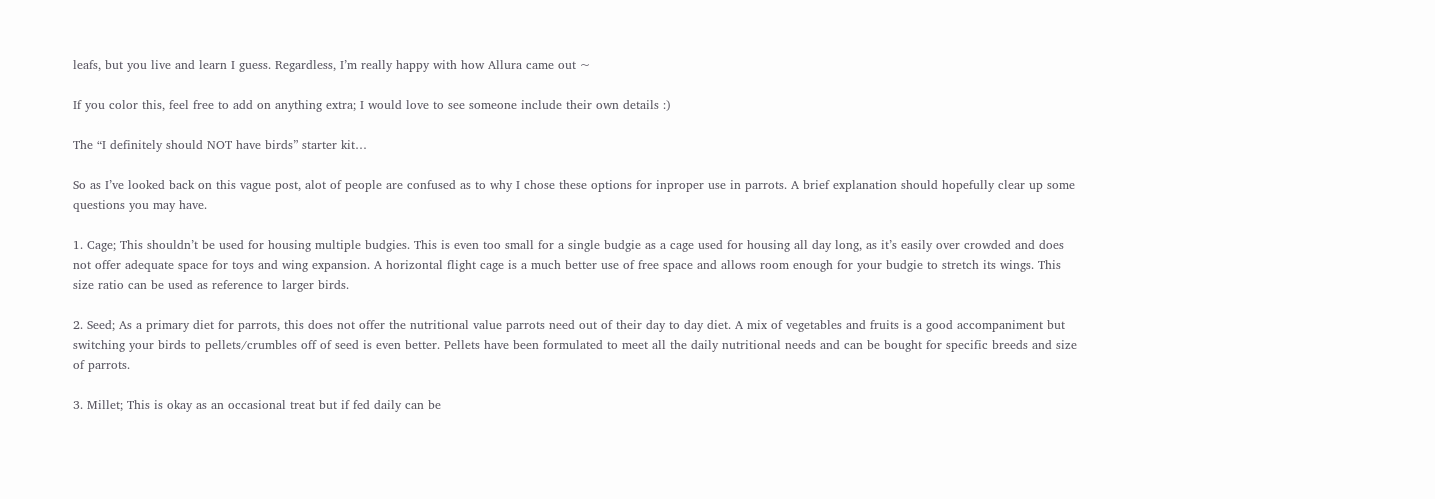leafs, but you live and learn I guess. Regardless, I’m really happy with how Allura came out ~

If you color this, feel free to add on anything extra; I would love to see someone include their own details :)

The “I definitely should NOT have birds” starter kit…

So as I’ve looked back on this vague post, alot of people are confused as to why I chose these options for inproper use in parrots. A brief explanation should hopefully clear up some questions you may have.

1. Cage; This shouldn’t be used for housing multiple budgies. This is even too small for a single budgie as a cage used for housing all day long, as it’s easily over crowded and does not offer adequate space for toys and wing expansion. A horizontal flight cage is a much better use of free space and allows room enough for your budgie to stretch its wings. This size ratio can be used as reference to larger birds.

2. Seed; As a primary diet for parrots, this does not offer the nutritional value parrots need out of their day to day diet. A mix of vegetables and fruits is a good accompaniment but switching your birds to pellets/crumbles off of seed is even better. Pellets have been formulated to meet all the daily nutritional needs and can be bought for specific breeds and size of parrots.

3. Millet; This is okay as an occasional treat but if fed daily can be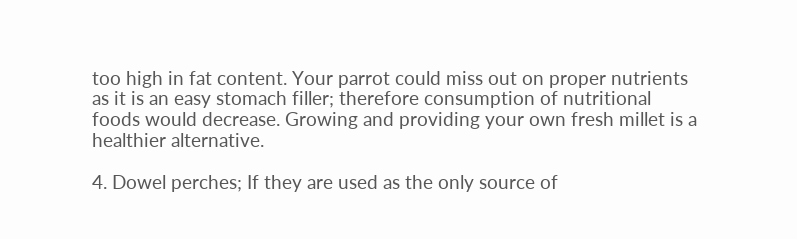too high in fat content. Your parrot could miss out on proper nutrients as it is an easy stomach filler; therefore consumption of nutritional foods would decrease. Growing and providing your own fresh millet is a healthier alternative.

4. Dowel perches; If they are used as the only source of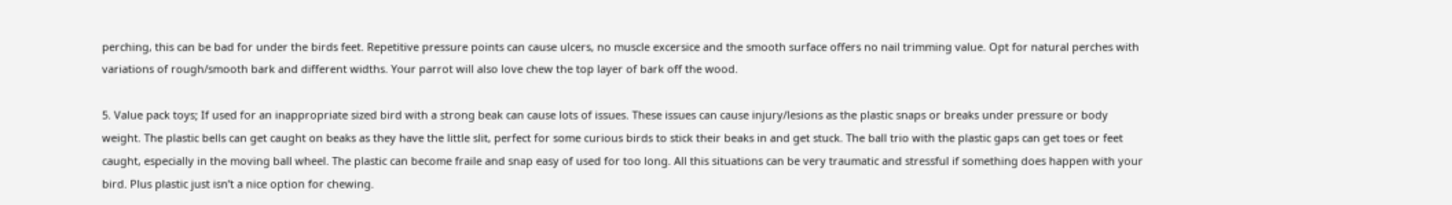perching, this can be bad for under the birds feet. Repetitive pressure points can cause ulcers, no muscle excersice and the smooth surface offers no nail trimming value. Opt for natural perches with variations of rough/smooth bark and different widths. Your parrot will also love chew the top layer of bark off the wood.

5. Value pack toys; If used for an inappropriate sized bird with a strong beak can cause lots of issues. These issues can cause injury/lesions as the plastic snaps or breaks under pressure or body weight. The plastic bells can get caught on beaks as they have the little slit, perfect for some curious birds to stick their beaks in and get stuck. The ball trio with the plastic gaps can get toes or feet caught, especially in the moving ball wheel. The plastic can become fraile and snap easy of used for too long. All this situations can be very traumatic and stressful if something does happen with your bird. Plus plastic just isn’t a nice option for chewing.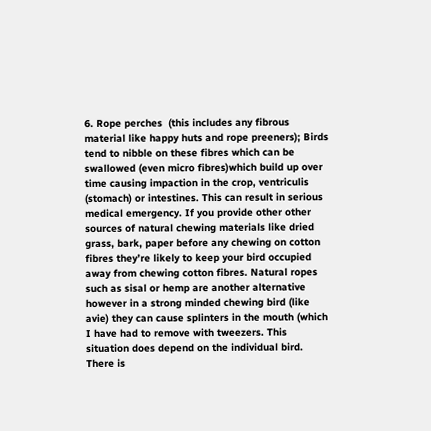6. Rope perches  (this includes any fibrous material like happy huts and rope preeners); Birds tend to nibble on these fibres which can be swallowed (even micro fibres)which build up over time causing impaction in the crop, ventriculis (stomach) or intestines. This can result in serious medical emergency. If you provide other other sources of natural chewing materials like dried grass, bark, paper before any chewing on cotton fibres they’re likely to keep your bird occupied away from chewing cotton fibres. Natural ropes such as sisal or hemp are another alternative however in a strong minded chewing bird (like avie) they can cause splinters in the mouth (which I have had to remove with tweezers. This situation does depend on the individual bird. There is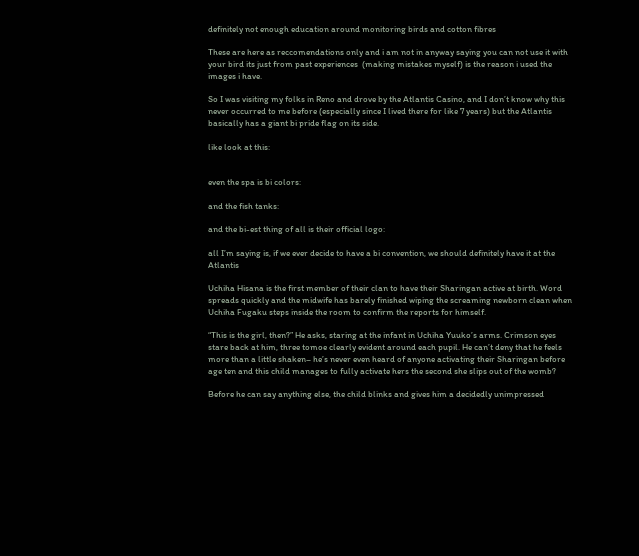definitely not enough education around monitoring birds and cotton fibres

These are here as reccomendations only and i am not in anyway saying you can not use it with your bird its just from past experiences  (making mistakes myself) is the reason i used the images i have.

So I was visiting my folks in Reno and drove by the Atlantis Casino, and I don’t know why this never occurred to me before (especially since I lived there for like 7 years) but the Atlantis basically has a giant bi pride flag on its side.

like look at this:


even the spa is bi colors:

and the fish tanks:

and the bi-est thing of all is their official logo:

all I’m saying is, if we ever decide to have a bi convention, we should definitely have it at the Atlantis

Uchiha Hisana is the first member of their clan to have their Sharingan active at birth. Word spreads quickly and the midwife has barely finished wiping the screaming newborn clean when Uchiha Fugaku steps inside the room to confirm the reports for himself.

“This is the girl, then?” He asks, staring at the infant in Uchiha Yuuko’s arms. Crimson eyes stare back at him, three tomoe clearly evident around each pupil. He can’t deny that he feels more than a little shaken– he’s never even heard of anyone activating their Sharingan before age ten and this child manages to fully activate hers the second she slips out of the womb?

Before he can say anything else, the child blinks and gives him a decidedly unimpressed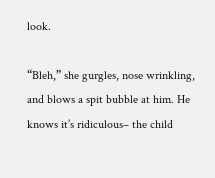look.

“Bleh,” she gurgles, nose wrinkling, and blows a spit bubble at him. He knows it’s ridiculous– the child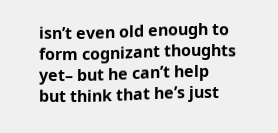isn’t even old enough to form cognizant thoughts yet– but he can’t help but think that he’s just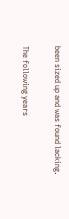been sized up and was found lacking.

The following years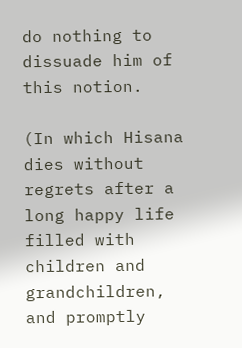do nothing to dissuade him of this notion.

(In which Hisana dies without regrets after a long happy life filled with children and grandchildren, and promptly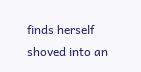finds herself shoved into an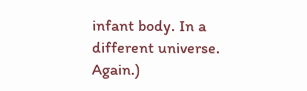infant body. In a different universe. Again.)